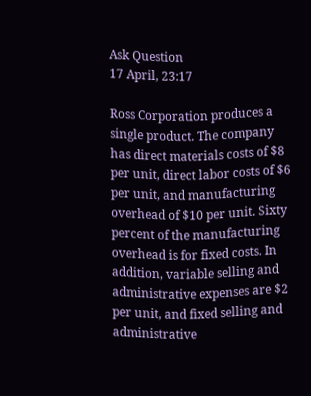Ask Question
17 April, 23:17

Ross Corporation produces a single product. The company has direct materials costs of $8 per unit, direct labor costs of $6 per unit, and manufacturing overhead of $10 per unit. Sixty percent of the manufacturing overhead is for fixed costs. In addition, variable selling and administrative expenses are $2 per unit, and fixed selling and administrative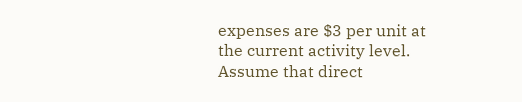expenses are $3 per unit at the current activity level. Assume that direct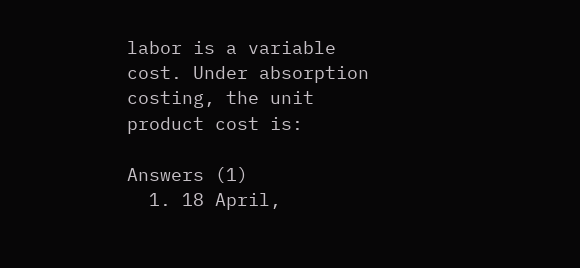labor is a variable cost. Under absorption costing, the unit product cost is:

Answers (1)
  1. 18 April,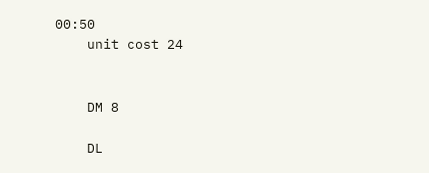00:50
    unit cost 24


    DM 8

    DL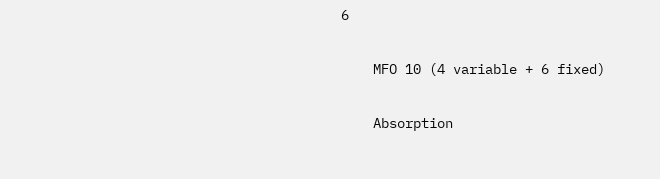6

    MFO 10 (4 variable + 6 fixed)

    Absorption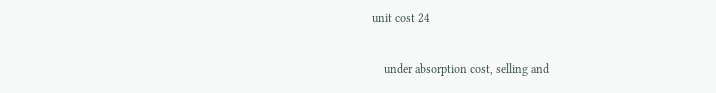unit cost 24

    under absorption cost, selling and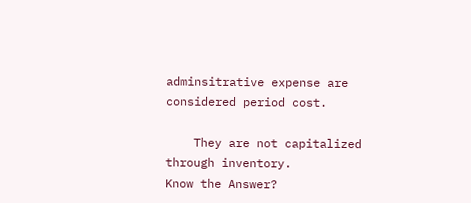adminsitrative expense are considered period cost.

    They are not capitalized through inventory.
Know the Answer?